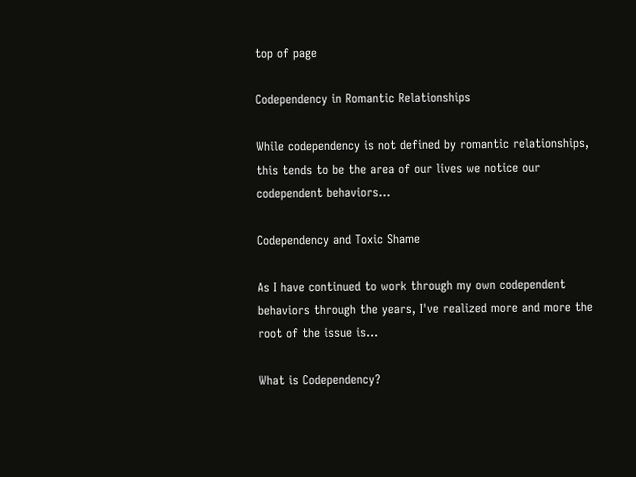top of page

Codependency in Romantic Relationships

While codependency is not defined by romantic relationships, this tends to be the area of our lives we notice our codependent behaviors...

Codependency and Toxic Shame

As I have continued to work through my own codependent behaviors through the years, I've realized more and more the root of the issue is...

What is Codependency?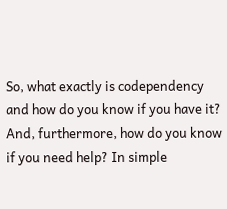So, what exactly is codependency and how do you know if you have it? And, furthermore, how do you know if you need help? In simple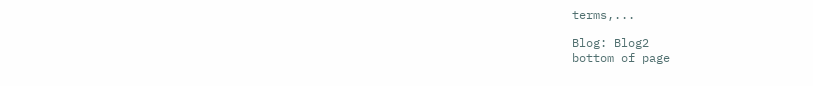terms,...

Blog: Blog2
bottom of page